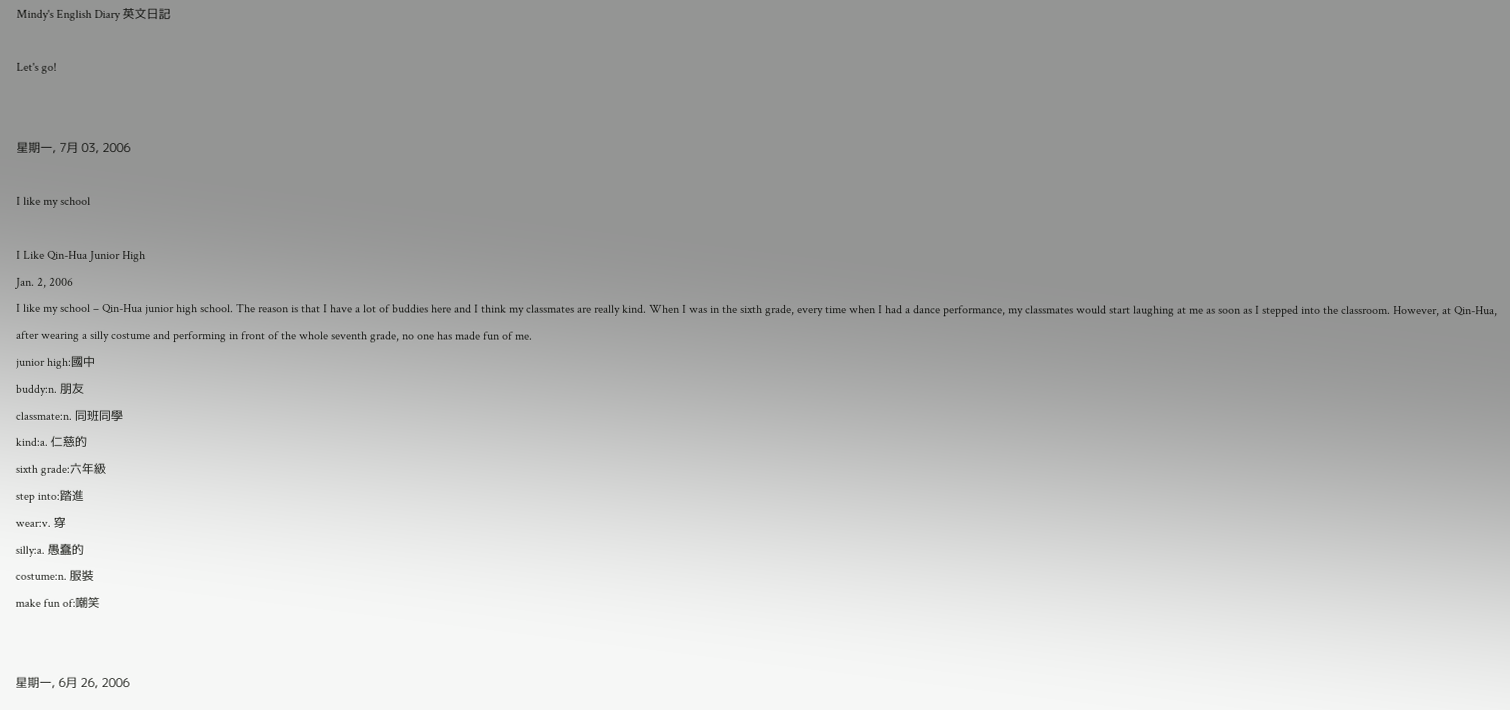Mindy's English Diary 英文日記

Let's go!


星期一, 7月 03, 2006

I like my school

I Like Qin-Hua Junior High
Jan. 2, 2006
I like my school – Qin-Hua junior high school. The reason is that I have a lot of buddies here and I think my classmates are really kind. When I was in the sixth grade, every time when I had a dance performance, my classmates would start laughing at me as soon as I stepped into the classroom. However, at Qin-Hua, after wearing a silly costume and performing in front of the whole seventh grade, no one has made fun of me.
junior high:國中
buddy:n. 朋友
classmate:n. 同班同學
kind:a. 仁慈的
sixth grade:六年級
step into:踏進
wear:v. 穿
silly:a. 愚蠢的
costume:n. 服裝
make fun of:嘲笑


星期一, 6月 26, 2006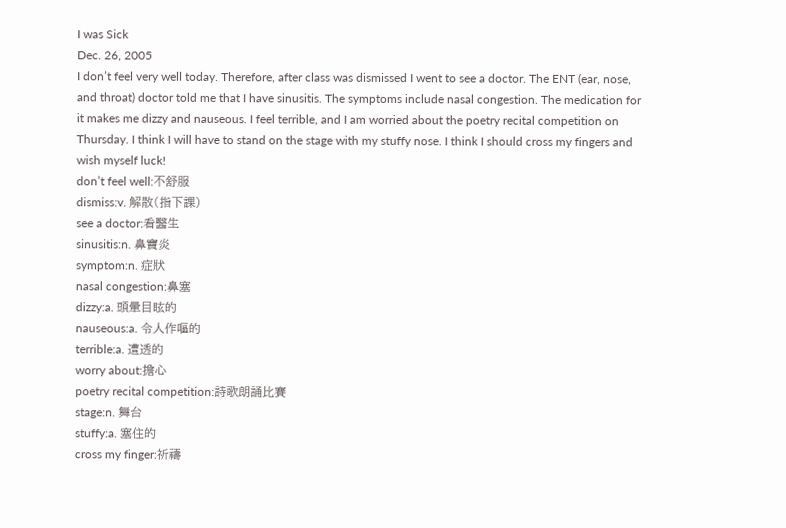I was Sick
Dec. 26, 2005
I don’t feel very well today. Therefore, after class was dismissed I went to see a doctor. The ENT (ear, nose, and throat) doctor told me that I have sinusitis. The symptoms include nasal congestion. The medication for it makes me dizzy and nauseous. I feel terrible, and I am worried about the poetry recital competition on Thursday. I think I will have to stand on the stage with my stuffy nose. I think I should cross my fingers and wish myself luck!
don’t feel well:不舒服
dismiss:v. 解散(指下課)
see a doctor:看醫生
sinusitis:n. 鼻竇炎
symptom:n. 症狀
nasal congestion:鼻塞
dizzy:a. 頭暈目眩的
nauseous:a. 令人作嘔的
terrible:a. 遭透的
worry about:擔心
poetry recital competition:詩歌朗誦比賽
stage:n. 舞台
stuffy:a. 塞住的
cross my finger:祈禱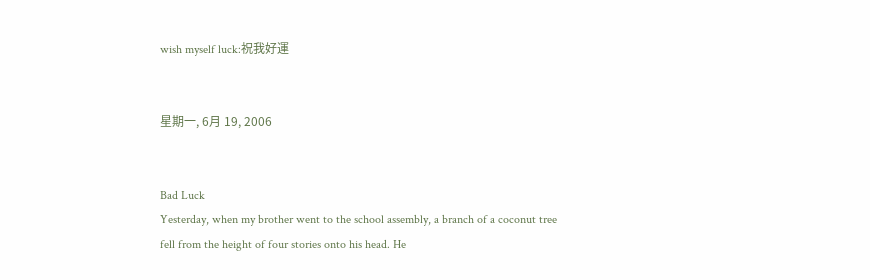wish myself luck:祝我好運


星期一, 6月 19, 2006


Bad Luck
Yesterday, when my brother went to the school assembly, a branch of a coconut tree fell from the height of four stories onto his head. He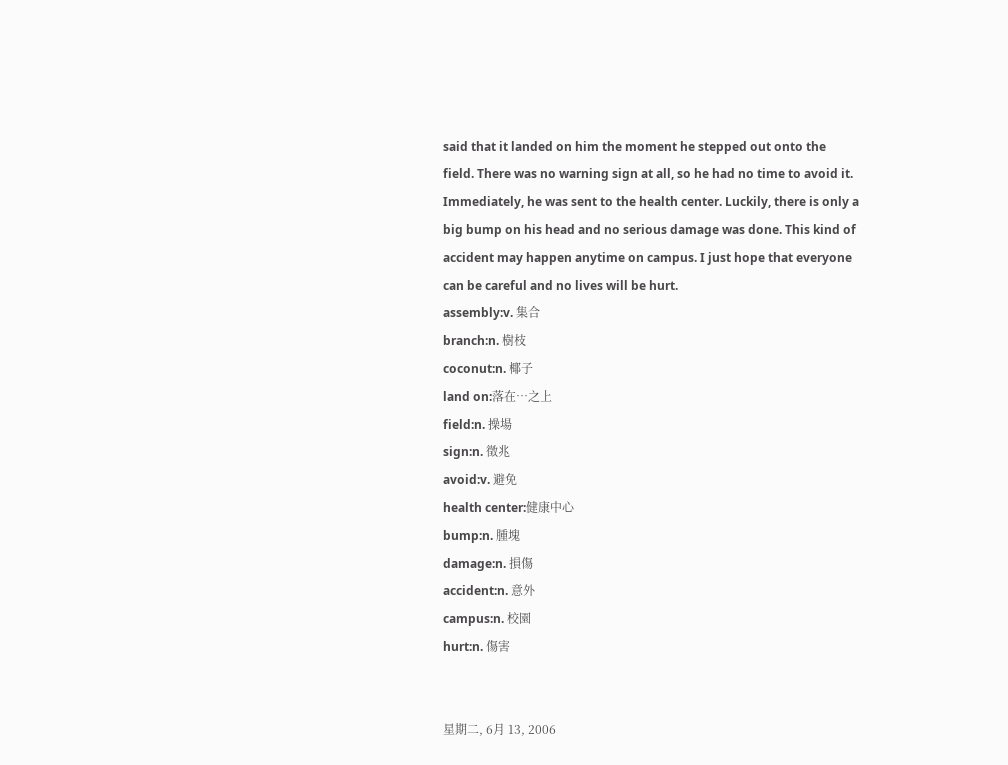said that it landed on him the moment he stepped out onto the field. There was no warning sign at all, so he had no time to avoid it. Immediately, he was sent to the health center. Luckily, there is only a big bump on his head and no serious damage was done. This kind of accident may happen anytime on campus. I just hope that everyone can be careful and no lives will be hurt.
assembly:v. 集合
branch:n. 樹枝
coconut:n. 椰子
land on:落在…之上
field:n. 操場
sign:n. 徵兆
avoid:v. 避免
health center:健康中心
bump:n. 腫塊
damage:n. 損傷
accident:n. 意外
campus:n. 校園
hurt:n. 傷害


星期二, 6月 13, 2006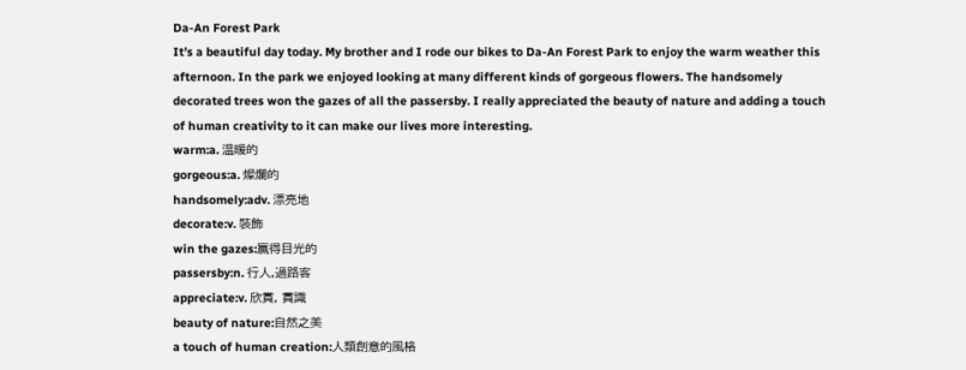Da-An Forest Park
It’s a beautiful day today. My brother and I rode our bikes to Da-An Forest Park to enjoy the warm weather this afternoon. In the park we enjoyed looking at many different kinds of gorgeous flowers. The handsomely decorated trees won the gazes of all the passersby. I really appreciated the beauty of nature and adding a touch of human creativity to it can make our lives more interesting.
warm:a. 温暖的
gorgeous:a. 燦爛的
handsomely:adv. 漂亮地
decorate:v. 裝飾
win the gazes:贏得目光的
passersby:n. 行人,過路客
appreciate:v. 欣賞, 賞識
beauty of nature:自然之美
a touch of human creation:人類創意的風格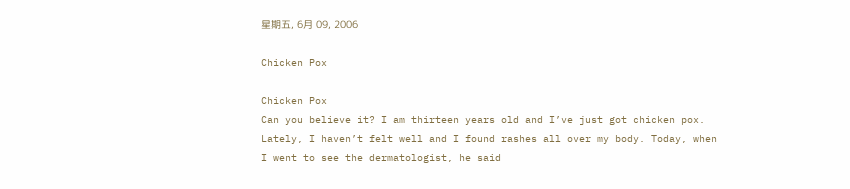星期五, 6月 09, 2006

Chicken Pox

Chicken Pox
Can you believe it? I am thirteen years old and I’ve just got chicken pox. Lately, I haven’t felt well and I found rashes all over my body. Today, when I went to see the dermatologist, he said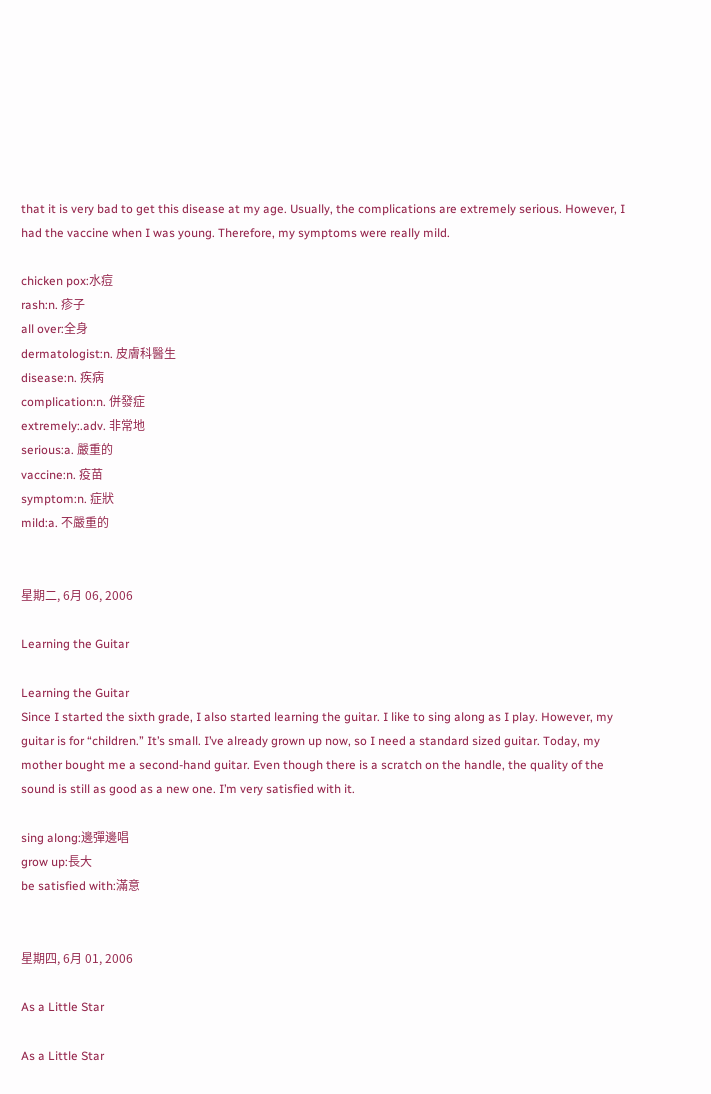that it is very bad to get this disease at my age. Usually, the complications are extremely serious. However, I had the vaccine when I was young. Therefore, my symptoms were really mild.

chicken pox:水痘
rash:n. 疹子
all over:全身
dermatologist:n. 皮膚科醫生
disease:n. 疾病
complication:n. 併發症
extremely:.adv. 非常地
serious:a. 嚴重的
vaccine:n. 疫苗
symptom:n. 症狀
mild:a. 不嚴重的


星期二, 6月 06, 2006

Learning the Guitar

Learning the Guitar
Since I started the sixth grade, I also started learning the guitar. I like to sing along as I play. However, my guitar is for “children.” It’s small. I’ve already grown up now, so I need a standard sized guitar. Today, my mother bought me a second-hand guitar. Even though there is a scratch on the handle, the quality of the sound is still as good as a new one. I’m very satisfied with it.

sing along:邊彈邊唱
grow up:長大
be satisfied with:滿意


星期四, 6月 01, 2006

As a Little Star

As a Little Star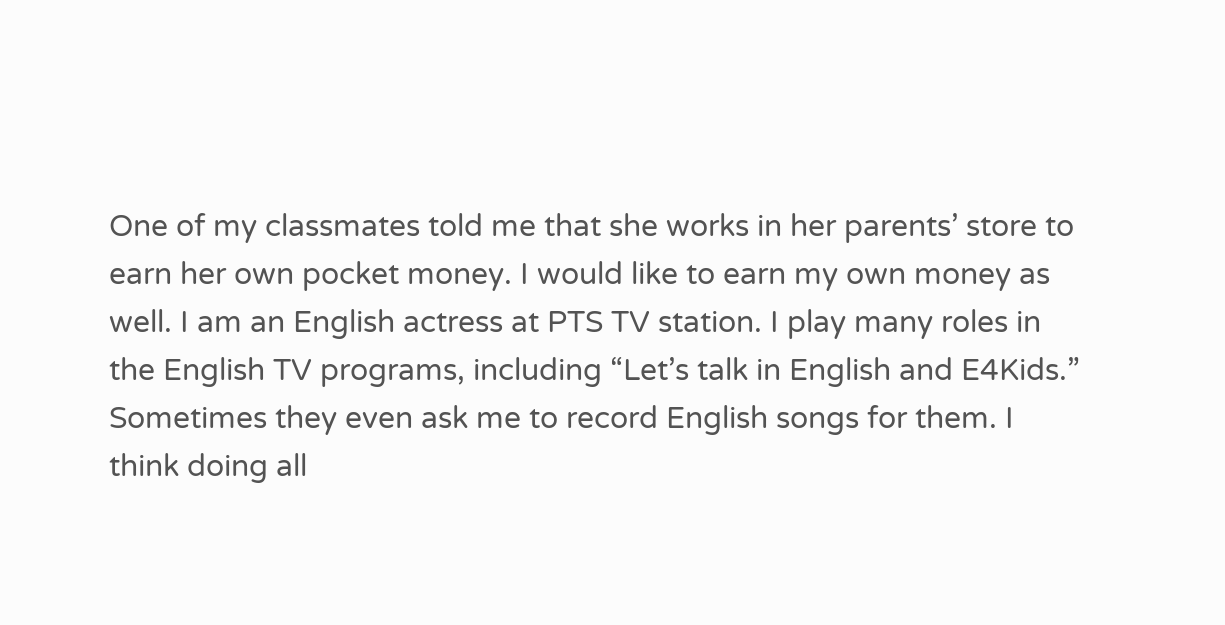One of my classmates told me that she works in her parents’ store to earn her own pocket money. I would like to earn my own money as well. I am an English actress at PTS TV station. I play many roles in the English TV programs, including “Let’s talk in English and E4Kids.” Sometimes they even ask me to record English songs for them. I think doing all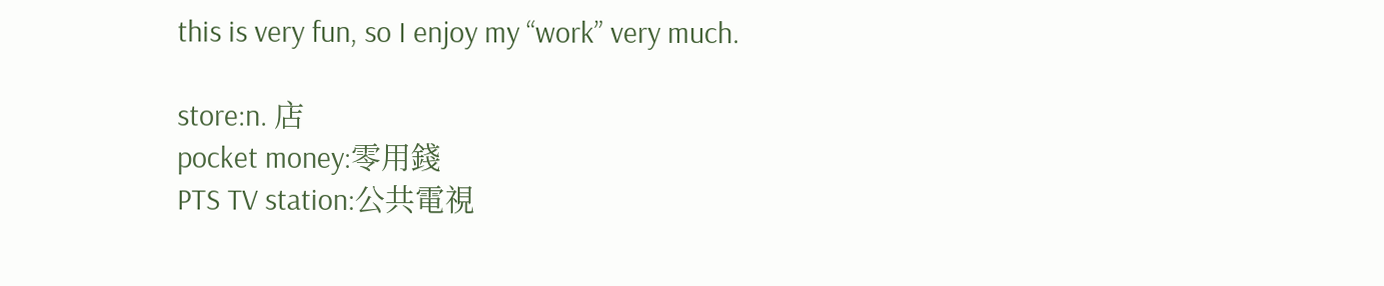this is very fun, so I enjoy my “work” very much.

store:n. 店
pocket money:零用錢
PTS TV station:公共電視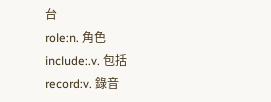台
role:n. 角色
include:.v. 包括
record:v. 錄音